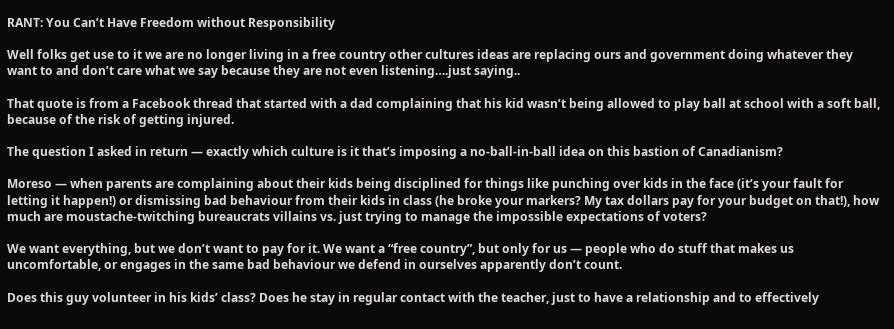RANT: You Can’t Have Freedom without Responsibility

Well folks get use to it we are no longer living in a free country other cultures ideas are replacing ours and government doing whatever they want to and don’t care what we say because they are not even listening….just saying..

That quote is from a Facebook thread that started with a dad complaining that his kid wasn’t being allowed to play ball at school with a soft ball, because of the risk of getting injured.

The question I asked in return — exactly which culture is it that’s imposing a no-ball-in-ball idea on this bastion of Canadianism?

Moreso — when parents are complaining about their kids being disciplined for things like punching over kids in the face (it’s your fault for letting it happen!) or dismissing bad behaviour from their kids in class (he broke your markers? My tax dollars pay for your budget on that!), how much are moustache-twitching bureaucrats villains vs. just trying to manage the impossible expectations of voters?

We want everything, but we don’t want to pay for it. We want a “free country”, but only for us — people who do stuff that makes us uncomfortable, or engages in the same bad behaviour we defend in ourselves apparently don’t count.

Does this guy volunteer in his kids’ class? Does he stay in regular contact with the teacher, just to have a relationship and to effectively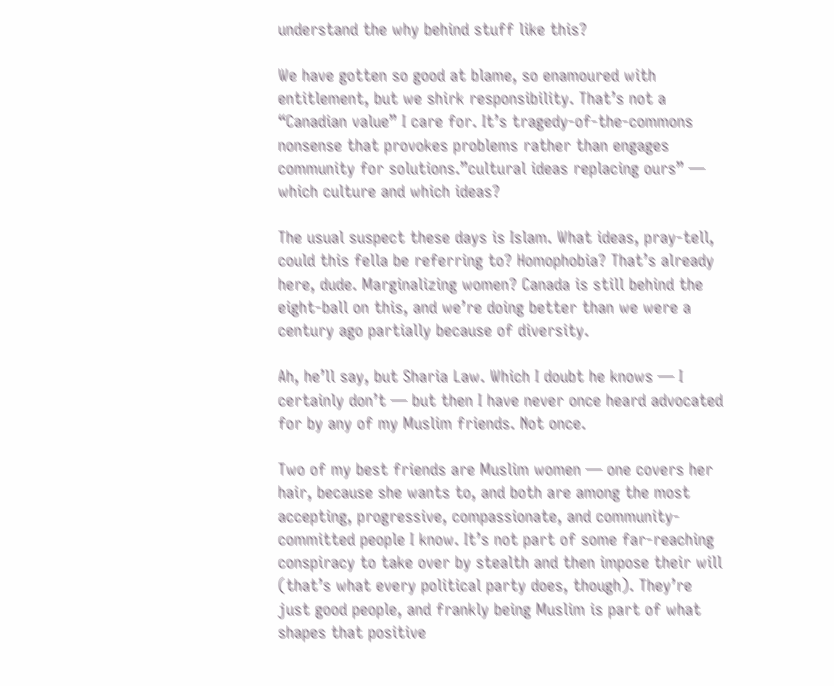understand the why behind stuff like this?

We have gotten so good at blame, so enamoured with entitlement, but we shirk responsibility. That’s not a “Canadian value” I care for. It’s tragedy-of-the-commons nonsense that provokes problems rather than engages community for solutions.”cultural ideas replacing ours” — which culture and which ideas?

The usual suspect these days is Islam. What ideas, pray-tell, could this fella be referring to? Homophobia? That’s already here, dude. Marginalizing women? Canada is still behind the eight-ball on this, and we’re doing better than we were a century ago partially because of diversity.

Ah, he’ll say, but Sharia Law. Which I doubt he knows — I certainly don’t — but then I have never once heard advocated for by any of my Muslim friends. Not once.

Two of my best friends are Muslim women — one covers her hair, because she wants to, and both are among the most accepting, progressive, compassionate, and community-committed people I know. It’s not part of some far-reaching conspiracy to take over by stealth and then impose their will (that’s what every political party does, though). They’re just good people, and frankly being Muslim is part of what shapes that positive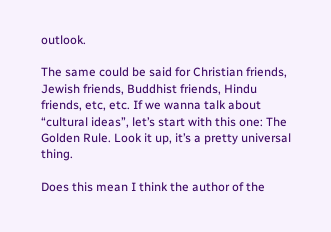outlook.

The same could be said for Christian friends, Jewish friends, Buddhist friends, Hindu friends, etc, etc. If we wanna talk about “cultural ideas”, let’s start with this one: The Golden Rule. Look it up, it’s a pretty universal thing.

Does this mean I think the author of the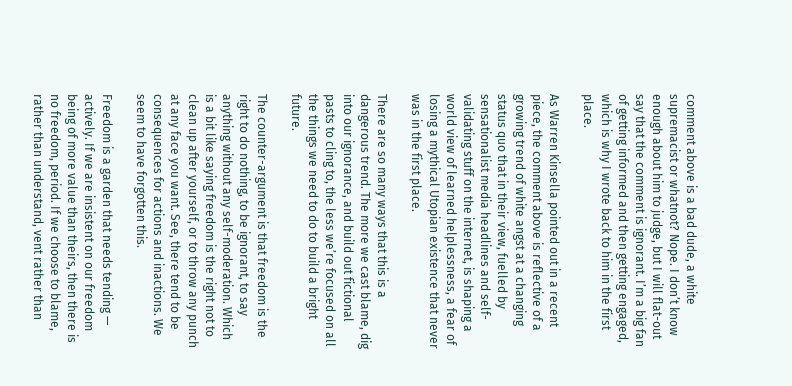comment above is a bad dude, a white supremacist or whatnot? Nope. I don’t know enough about him to judge, but I will flat-out say that the comment is ignorant. I’m a big fan of getting informed and then getting engaged, which is why I wrote back to him in the first place.

As Warren Kinsella pointed out in a recent piece, the comment above is reflective of a growing trend of white angst at a changing status quo that in their view, fuelled by sensationalist media headlines and self-validating stuff on the internet, is shaping a world view of learned helplessness, a fear of losing a mythical Utopian existence that never was in the first place.

There are so many ways that this is a dangerous trend. The more we cast blame, dig into our ignorance, and build out fictional pasts to cling to, the less we’re focused on all the things we need to do to build a bright future.

The counter-argument is that freedom is the right to do nothing, to be ignorant, to say anything without any self-moderation. Which is a bit like saying freedom is the right not to clean up after yourself, or to throw any punch at any face you want. See, there tend to be consequences for actions and inactions. We seem to have forgotten this.

Freedom is a garden that needs tending — actively. If we are insistent on our freedom being of more value than theirs, then there is no freedom, period. If we choose to blame, rather than understand, vent rather than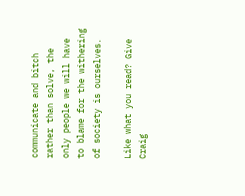communicate and bitch rather than solve, the only people we will have to blame for the withering of society is ourselves.

Like what you read? Give Craig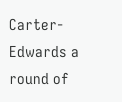Carter-Edwards a round of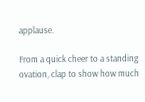applause.

From a quick cheer to a standing ovation, clap to show how much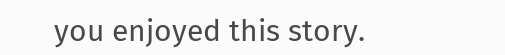you enjoyed this story.